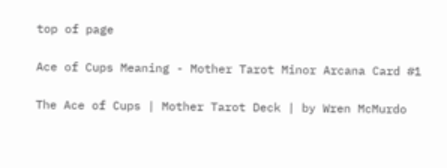top of page

Ace of Cups Meaning - Mother Tarot Minor Arcana Card #1

The Ace of Cups | Mother Tarot Deck | by Wren McMurdo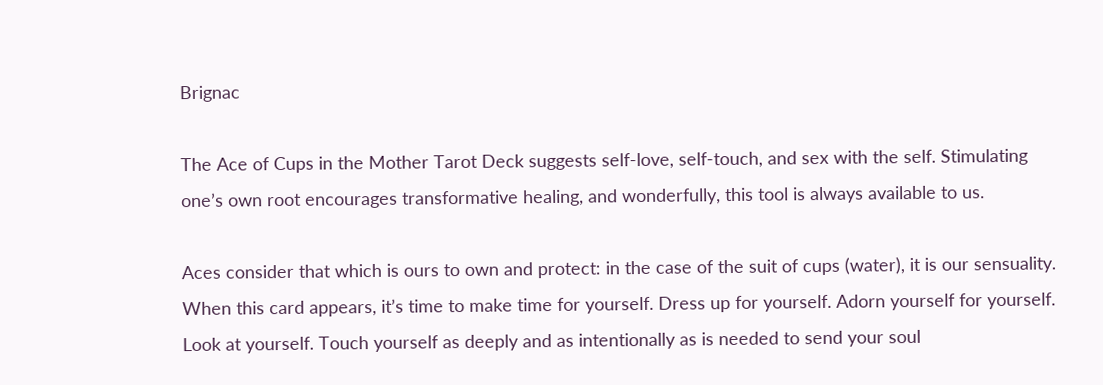Brignac

The Ace of Cups in the Mother Tarot Deck suggests self-love, self-touch, and sex with the self. Stimulating one’s own root encourages transformative healing, and wonderfully, this tool is always available to us.

Aces consider that which is ours to own and protect: in the case of the suit of cups (water), it is our sensuality. When this card appears, it’s time to make time for yourself. Dress up for yourself. Adorn yourself for yourself. Look at yourself. Touch yourself as deeply and as intentionally as is needed to send your soul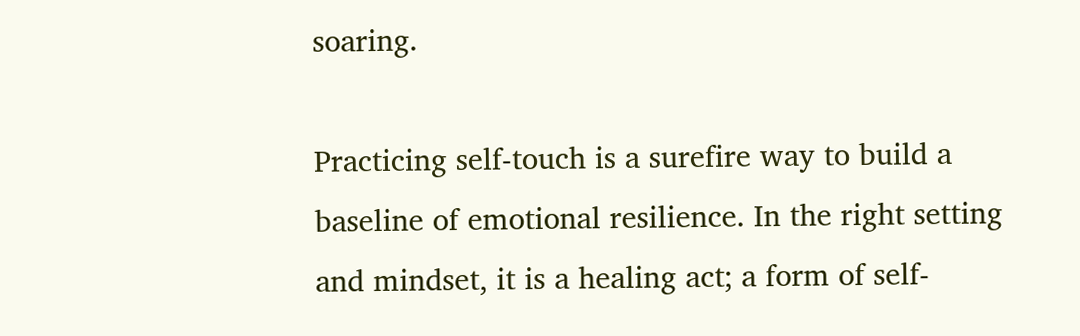soaring.

Practicing self-touch is a surefire way to build a baseline of emotional resilience. In the right setting and mindset, it is a healing act; a form of self-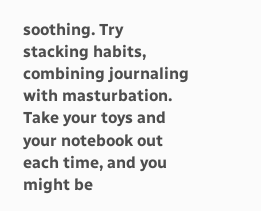soothing. Try stacking habits, combining journaling with masturbation. Take your toys and your notebook out each time, and you might be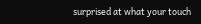surprised at what your touch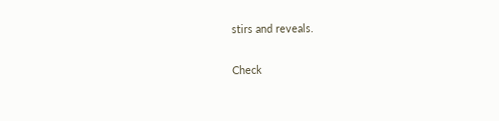stirs and reveals.

Check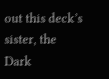out this deck’s sister, the Dark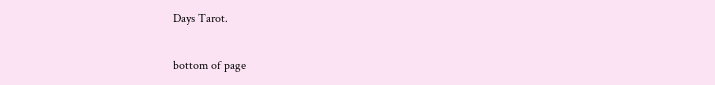Days Tarot.

bottom of page